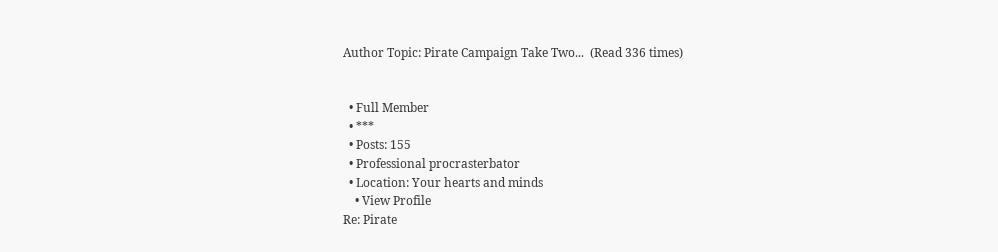Author Topic: Pirate Campaign Take Two...  (Read 336 times)


  • Full Member
  • ***
  • Posts: 155
  • Professional procrasterbator
  • Location: Your hearts and minds
    • View Profile
Re: Pirate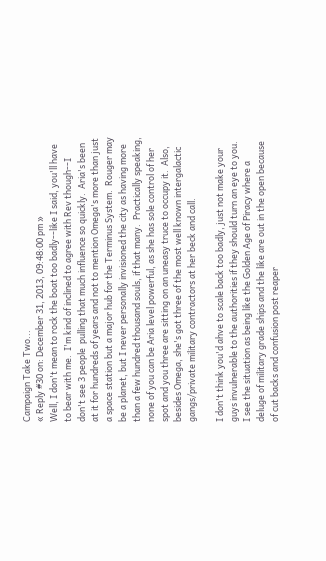Campaign Take Two...
« Reply #30 on: December 31, 2013, 09:48:00 pm »
Well, I don't mean to rock the boat too badly--like I said, you'll have to bear with me.  I'm kind of inclined to agree with Rev though--I don't see 3 people  pulling that much influence so quickly.  Aria's been at it for hundreds of years and not to mention Omega's more than just a space station but a major hub for the Terminus System.  Rouger may be a planet, but I never personally invisioned the city as having more than a few hundred thousand souls, if that many.  Practically speaking, none of you can be Aria level powerful, as she has sole control of her spot and you three are sitting on an uneasy truce to occupy it.  Also, besides Omega, she's got three of the most well known intergalactic gangs/private military contractors at her beck and call.

I don't think you'd ahve to scale back too badly, just not make your guys invulnerable to the authorities if they should turn an eye to you.  I see the situation as being like the Golden Age of Piracy where a deluge of military grade ships and the like are out in the open because of cut backs and confusion post reaper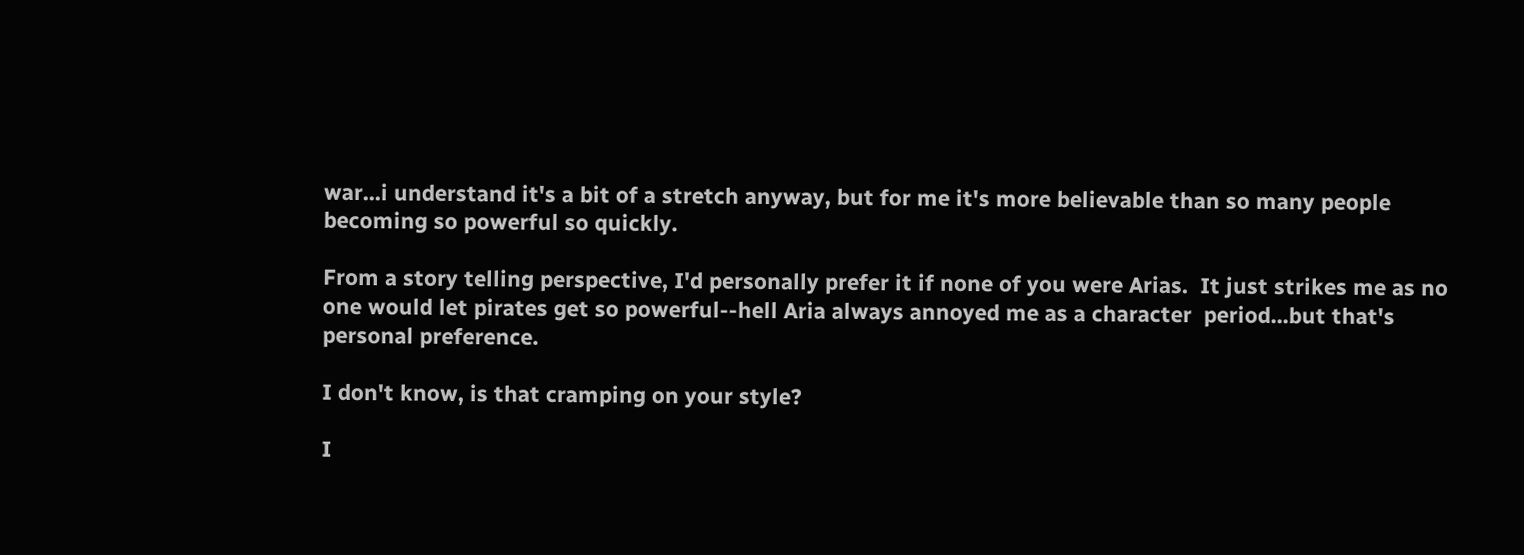war...i understand it's a bit of a stretch anyway, but for me it's more believable than so many people becoming so powerful so quickly.

From a story telling perspective, I'd personally prefer it if none of you were Arias.  It just strikes me as no one would let pirates get so powerful--hell Aria always annoyed me as a character  period...but that's personal preference.

I don't know, is that cramping on your style?

I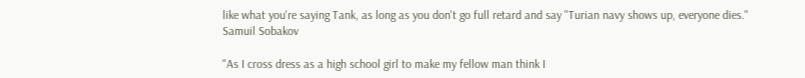like what you're saying Tank, as long as you don't go full retard and say "Turian navy shows up, everyone dies."
Samuil Sobakov

"As I cross dress as a high school girl to make my fellow man think I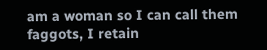am a woman so I can call them faggots, I retain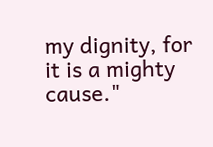my dignity, for it is a mighty cause."